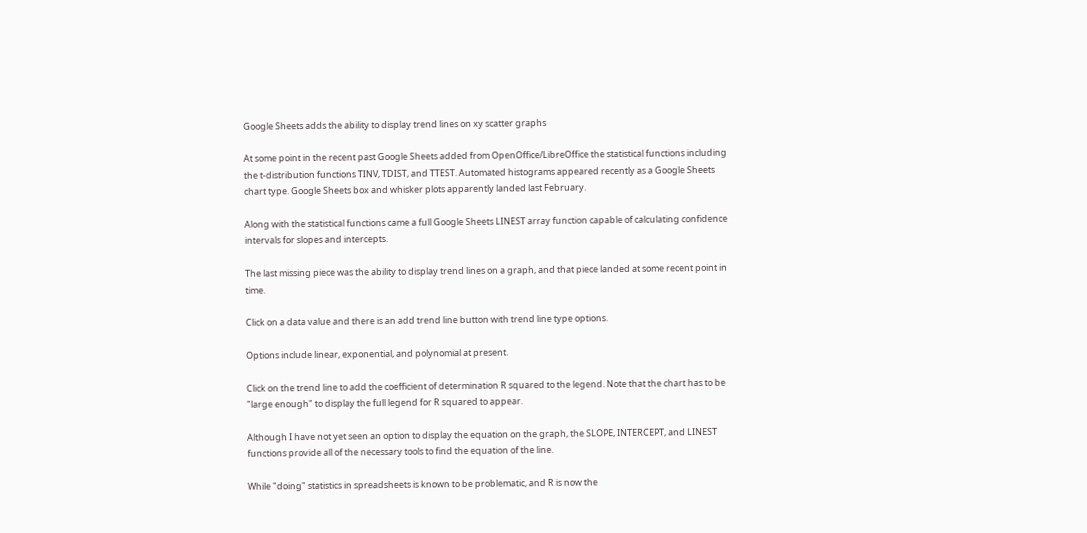Google Sheets adds the ability to display trend lines on xy scatter graphs

At some point in the recent past Google Sheets added from OpenOffice/LibreOffice the statistical functions including the t-distribution functions TINV, TDIST, and TTEST. Automated histograms appeared recently as a Google Sheets chart type. Google Sheets box and whisker plots apparently landed last February.

Along with the statistical functions came a full Google Sheets LINEST array function capable of calculating confidence intervals for slopes and intercepts.

The last missing piece was the ability to display trend lines on a graph, and that piece landed at some recent point in time.

Click on a data value and there is an add trend line button with trend line type options.

Options include linear, exponential, and polynomial at present.

Click on the trend line to add the coefficient of determination R squared to the legend. Note that the chart has to be "large enough" to display the full legend for R squared to appear.

Although I have not yet seen an option to display the equation on the graph, the SLOPE, INTERCEPT, and LINEST functions provide all of the necessary tools to find the equation of the line.

While "doing" statistics in spreadsheets is known to be problematic, and R is now the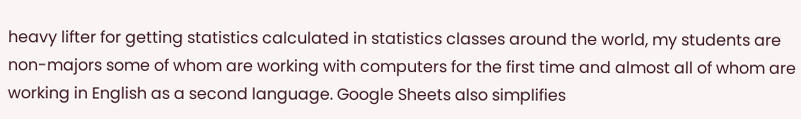heavy lifter for getting statistics calculated in statistics classes around the world, my students are non-majors some of whom are working with computers for the first time and almost all of whom are working in English as a second language. Google Sheets also simplifies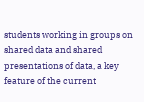students working in groups on shared data and shared presentations of data, a key feature of the current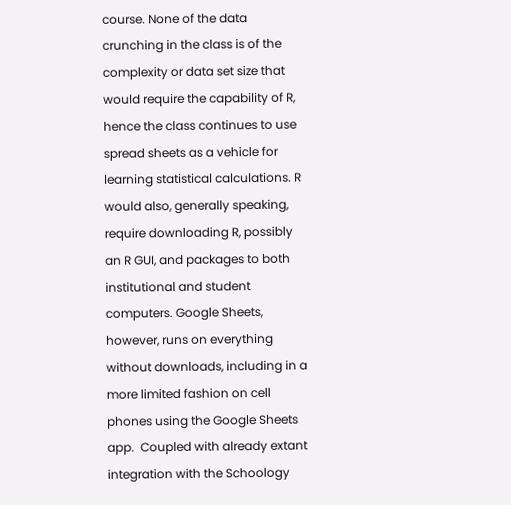course. None of the data crunching in the class is of the complexity or data set size that would require the capability of R, hence the class continues to use spread sheets as a vehicle for learning statistical calculations. R would also, generally speaking, require downloading R, possibly an R GUI, and packages to both institutional and student computers. Google Sheets, however, runs on everything without downloads, including in a more limited fashion on cell phones using the Google Sheets app.  Coupled with already extant integration with the Schoology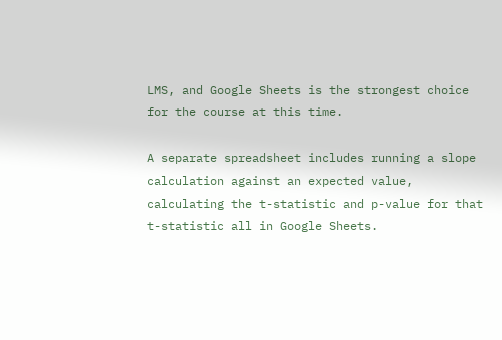LMS, and Google Sheets is the strongest choice for the course at this time.

A separate spreadsheet includes running a slope calculation against an expected value, calculating the t-statistic and p-value for that t-statistic all in Google Sheets.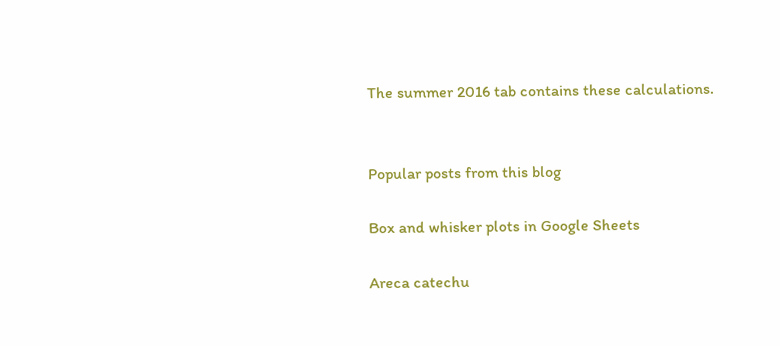The summer 2016 tab contains these calculations.


Popular posts from this blog

Box and whisker plots in Google Sheets

Areca catechu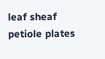leaf sheaf petiole plates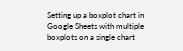Setting up a boxplot chart in Google Sheets with multiple boxplots on a single chart